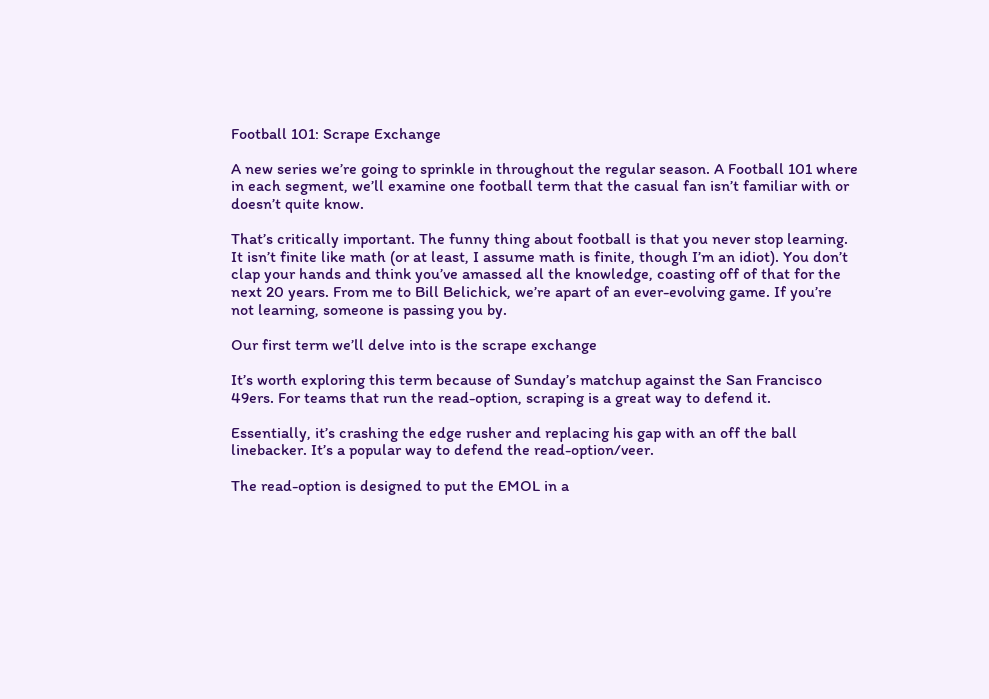Football 101: Scrape Exchange

A new series we’re going to sprinkle in throughout the regular season. A Football 101 where in each segment, we’ll examine one football term that the casual fan isn’t familiar with or doesn’t quite know.

That’s critically important. The funny thing about football is that you never stop learning. It isn’t finite like math (or at least, I assume math is finite, though I’m an idiot). You don’t clap your hands and think you’ve amassed all the knowledge, coasting off of that for the next 20 years. From me to Bill Belichick, we’re apart of an ever-evolving game. If you’re not learning, someone is passing you by.

Our first term we’ll delve into is the scrape exchange

It’s worth exploring this term because of Sunday’s matchup against the San Francisco 49ers. For teams that run the read-option, scraping is a great way to defend it.

Essentially, it’s crashing the edge rusher and replacing his gap with an off the ball linebacker. It’s a popular way to defend the read-option/veer.

The read-option is designed to put the EMOL in a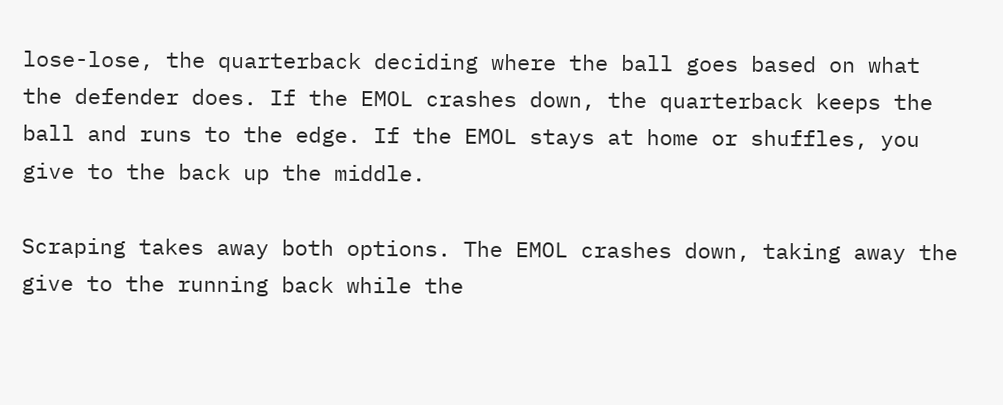lose-lose, the quarterback deciding where the ball goes based on what the defender does. If the EMOL crashes down, the quarterback keeps the ball and runs to the edge. If the EMOL stays at home or shuffles, you give to the back up the middle.

Scraping takes away both options. The EMOL crashes down, taking away the give to the running back while the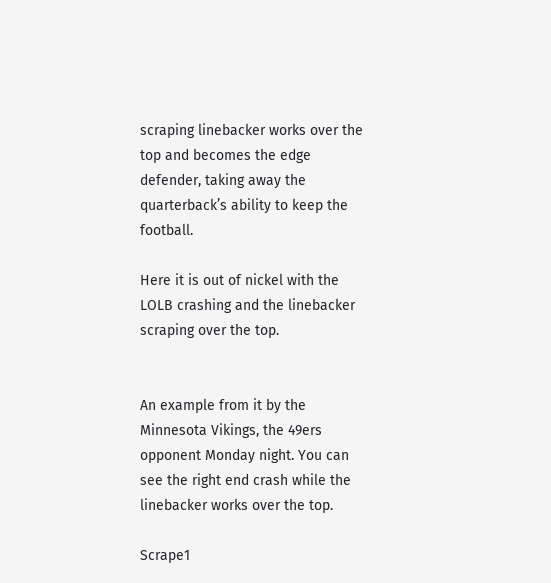scraping linebacker works over the top and becomes the edge defender, taking away the quarterback’s ability to keep the football.

Here it is out of nickel with the LOLB crashing and the linebacker scraping over the top.


An example from it by the Minnesota Vikings, the 49ers opponent Monday night. You can see the right end crash while the linebacker works over the top.

Scrape1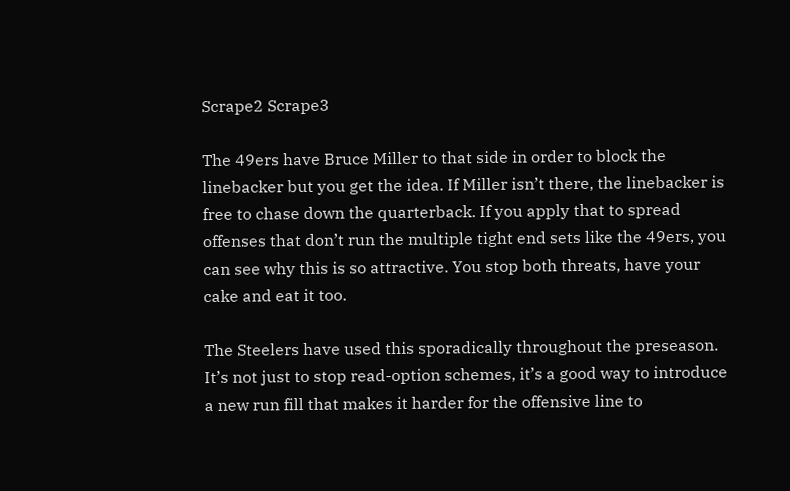Scrape2 Scrape3

The 49ers have Bruce Miller to that side in order to block the linebacker but you get the idea. If Miller isn’t there, the linebacker is free to chase down the quarterback. If you apply that to spread offenses that don’t run the multiple tight end sets like the 49ers, you can see why this is so attractive. You stop both threats, have your cake and eat it too.

The Steelers have used this sporadically throughout the preseason. It’s not just to stop read-option schemes, it’s a good way to introduce a new run fill that makes it harder for the offensive line to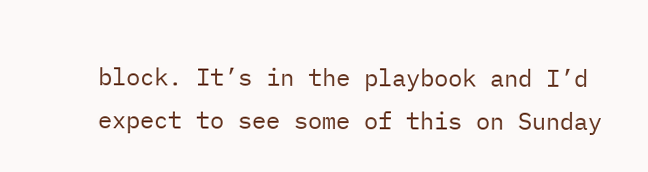block. It’s in the playbook and I’d expect to see some of this on Sunday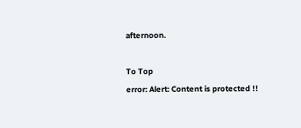afternoon.

To Top
error: Alert: Content is protected !!